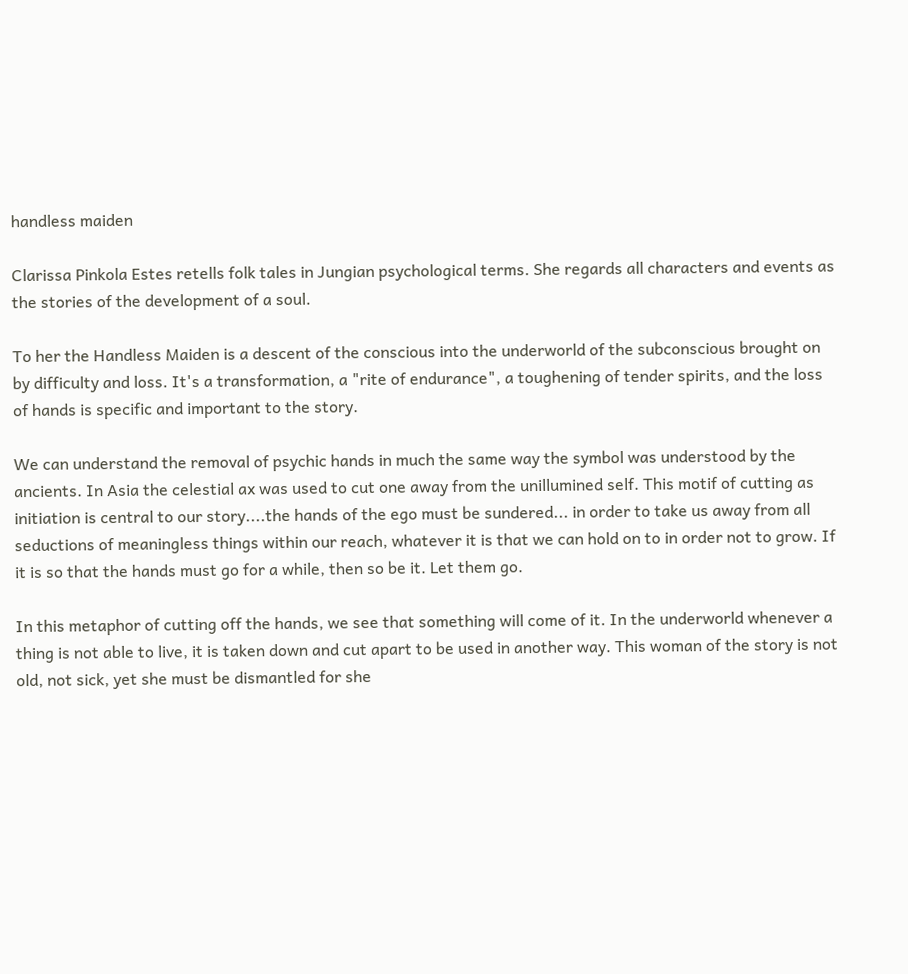handless maiden

Clarissa Pinkola Estes retells folk tales in Jungian psychological terms. She regards all characters and events as the stories of the development of a soul.

To her the Handless Maiden is a descent of the conscious into the underworld of the subconscious brought on by difficulty and loss. It's a transformation, a "rite of endurance", a toughening of tender spirits, and the loss of hands is specific and important to the story.

We can understand the removal of psychic hands in much the same way the symbol was understood by the ancients. In Asia the celestial ax was used to cut one away from the unillumined self. This motif of cutting as initiation is central to our story....the hands of the ego must be sundered... in order to take us away from all seductions of meaningless things within our reach, whatever it is that we can hold on to in order not to grow. If it is so that the hands must go for a while, then so be it. Let them go.

In this metaphor of cutting off the hands, we see that something will come of it. In the underworld whenever a thing is not able to live, it is taken down and cut apart to be used in another way. This woman of the story is not old, not sick, yet she must be dismantled for she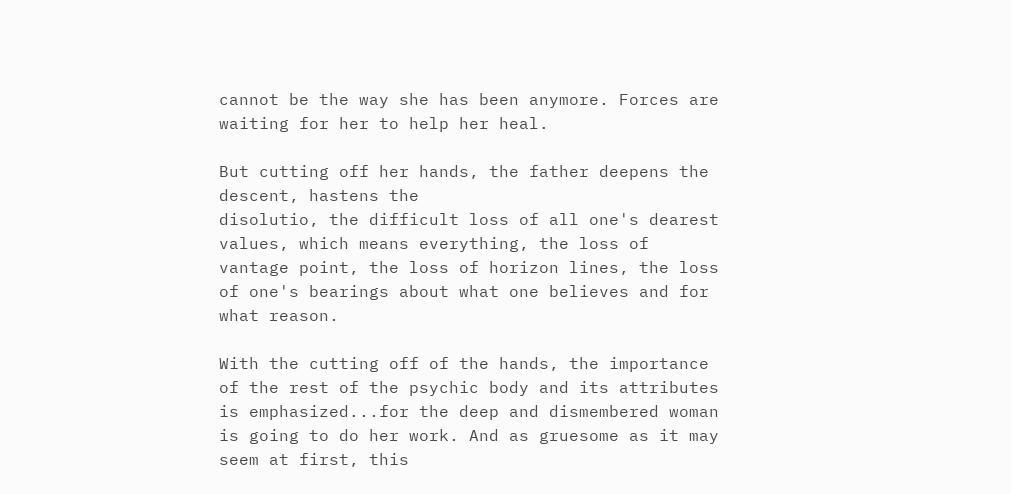cannot be the way she has been anymore. Forces are waiting for her to help her heal.

But cutting off her hands, the father deepens the descent, hastens the
disolutio, the difficult loss of all one's dearest values, which means everything, the loss of vantage point, the loss of horizon lines, the loss of one's bearings about what one believes and for what reason.

With the cutting off of the hands, the importance of the rest of the psychic body and its attributes is emphasized...for the deep and dismembered woman is going to do her work. And as gruesome as it may seem at first, this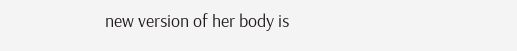new version of her body is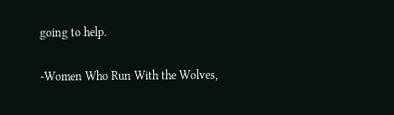going to help.

-Women Who Run With the Wolves,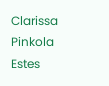Clarissa Pinkola Estes